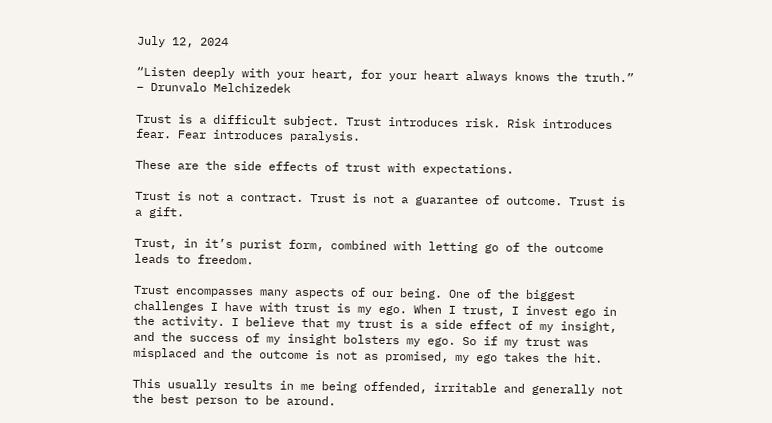July 12, 2024

“Listen deeply with your heart, for your heart always knows the truth.” – Drunvalo Melchizedek

Trust is a difficult subject. Trust introduces risk. Risk introduces fear. Fear introduces paralysis.

These are the side effects of trust with expectations.

Trust is not a contract. Trust is not a guarantee of outcome. Trust is a gift.

Trust, in it’s purist form, combined with letting go of the outcome leads to freedom.

Trust encompasses many aspects of our being. One of the biggest challenges I have with trust is my ego. When I trust, I invest ego in the activity. I believe that my trust is a side effect of my insight, and the success of my insight bolsters my ego. So if my trust was misplaced and the outcome is not as promised, my ego takes the hit.

This usually results in me being offended, irritable and generally not the best person to be around.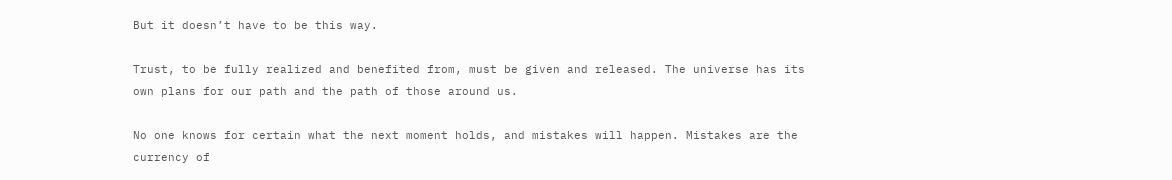But it doesn’t have to be this way.

Trust, to be fully realized and benefited from, must be given and released. The universe has its own plans for our path and the path of those around us.

No one knows for certain what the next moment holds, and mistakes will happen. Mistakes are the currency of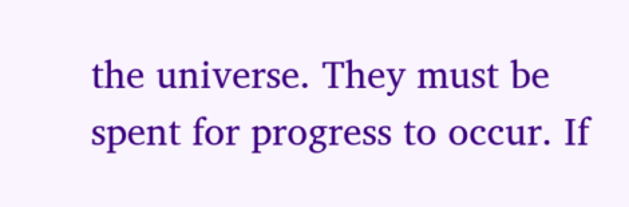the universe. They must be spent for progress to occur. If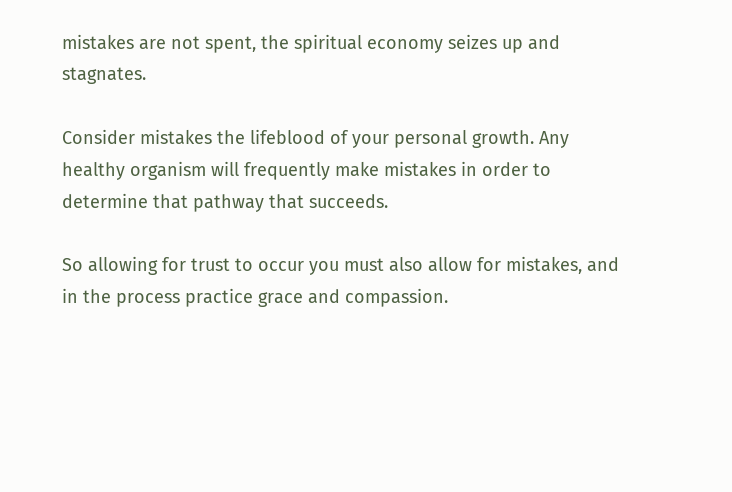mistakes are not spent, the spiritual economy seizes up and stagnates.

Consider mistakes the lifeblood of your personal growth. Any healthy organism will frequently make mistakes in order to determine that pathway that succeeds.

So allowing for trust to occur you must also allow for mistakes, and in the process practice grace and compassion.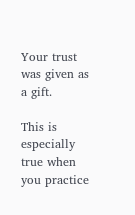Your trust was given as a gift.

This is especially true when you practice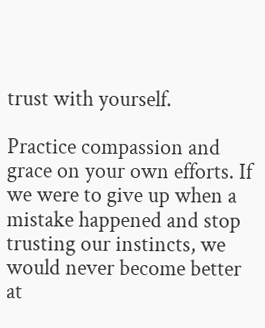trust with yourself.

Practice compassion and grace on your own efforts. If we were to give up when a mistake happened and stop trusting our instincts, we would never become better at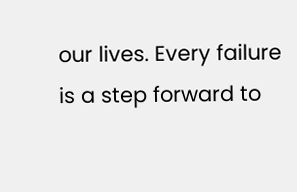our lives. Every failure is a step forward to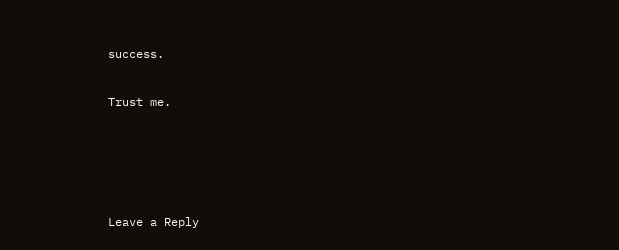success.

Trust me.




Leave a Reply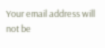Your email address will not be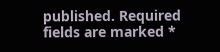published. Required fields are marked *